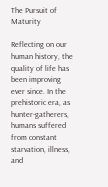The Pursuit of Maturity

Reflecting on our human history, the quality of life has been improving ever since. In the prehistoric era, as hunter-gatherers, humans suffered from constant starvation, illness, and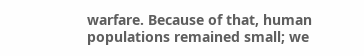warfare. Because of that, human populations remained small; we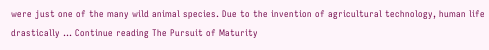were just one of the many wild animal species. Due to the invention of agricultural technology, human life drastically … Continue reading The Pursuit of Maturity